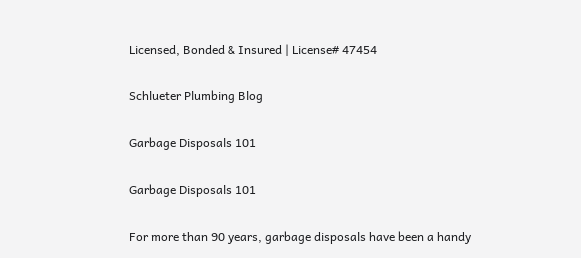Licensed, Bonded & Insured | License# 47454

Schlueter Plumbing Blog

Garbage Disposals 101

Garbage Disposals 101

For more than 90 years, garbage disposals have been a handy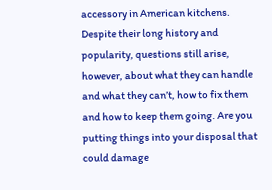accessory in American kitchens. Despite their long history and popularity, questions still arise, however, about what they can handle and what they can’t, how to fix them and how to keep them going. Are you putting things into your disposal that could damage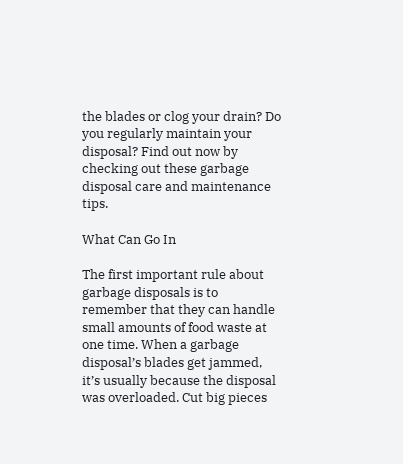the blades or clog your drain? Do you regularly maintain your disposal? Find out now by checking out these garbage disposal care and maintenance tips.

What Can Go In

The first important rule about garbage disposals is to remember that they can handle small amounts of food waste at one time. When a garbage disposal’s blades get jammed, it’s usually because the disposal was overloaded. Cut big pieces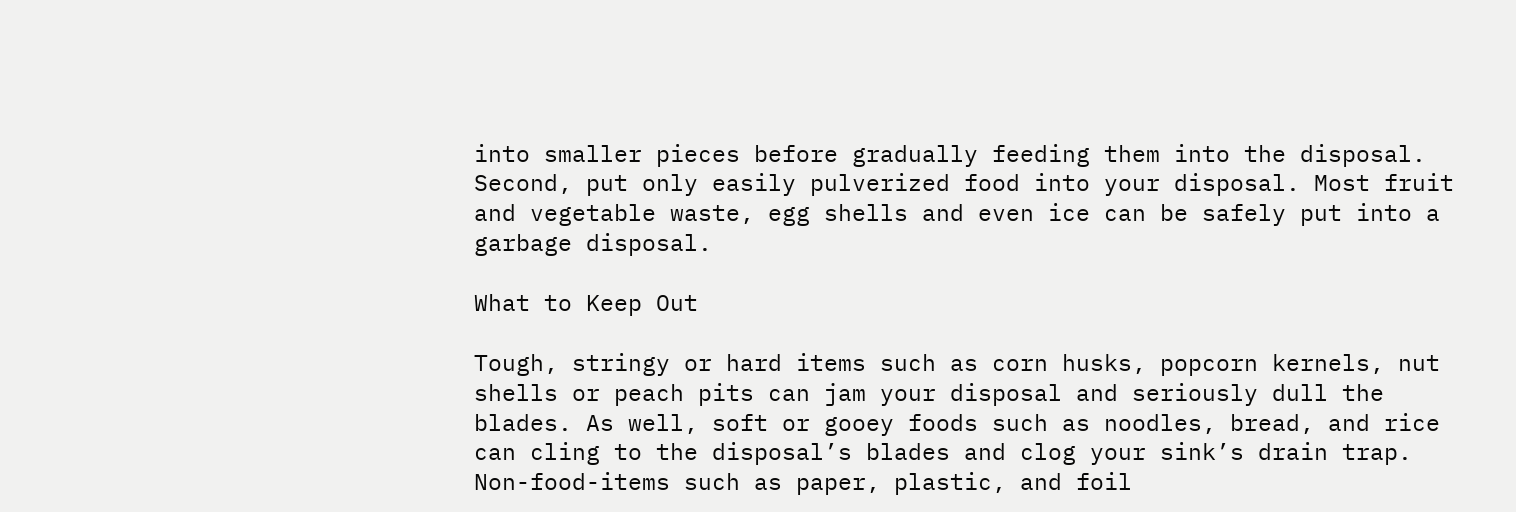into smaller pieces before gradually feeding them into the disposal. Second, put only easily pulverized food into your disposal. Most fruit and vegetable waste, egg shells and even ice can be safely put into a garbage disposal.

What to Keep Out

Tough, stringy or hard items such as corn husks, popcorn kernels, nut shells or peach pits can jam your disposal and seriously dull the blades. As well, soft or gooey foods such as noodles, bread, and rice can cling to the disposal’s blades and clog your sink’s drain trap. Non-food-items such as paper, plastic, and foil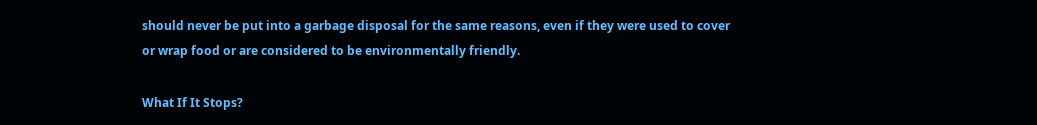should never be put into a garbage disposal for the same reasons, even if they were used to cover or wrap food or are considered to be environmentally friendly.

What If It Stops?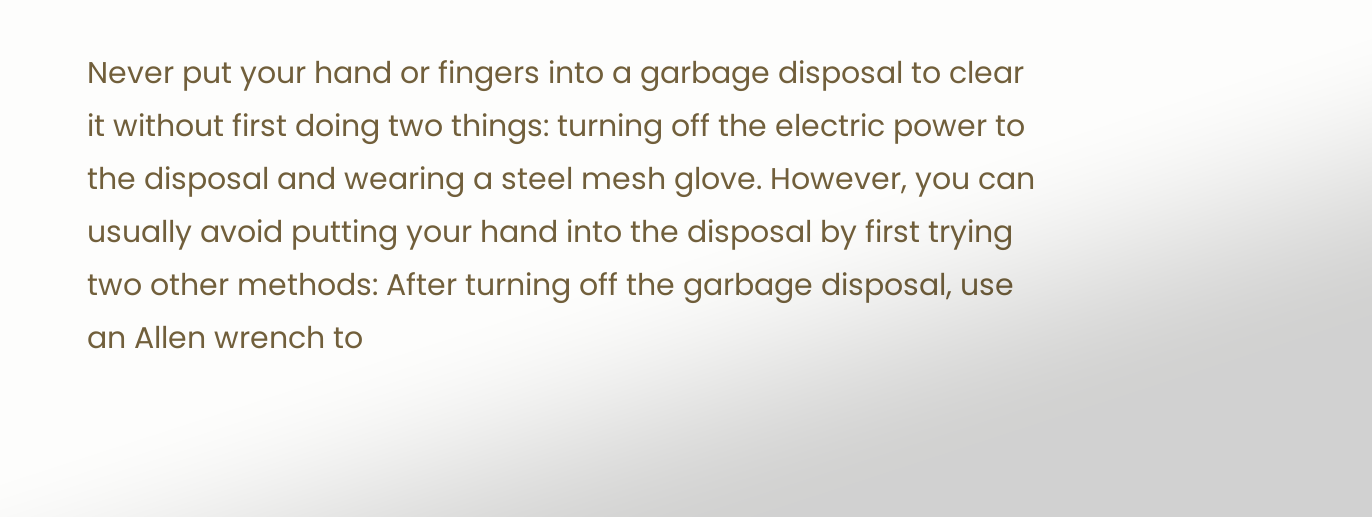Never put your hand or fingers into a garbage disposal to clear it without first doing two things: turning off the electric power to the disposal and wearing a steel mesh glove. However, you can usually avoid putting your hand into the disposal by first trying two other methods: After turning off the garbage disposal, use an Allen wrench to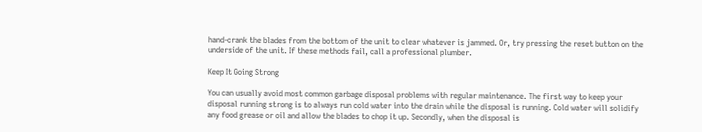hand-crank the blades from the bottom of the unit to clear whatever is jammed. Or, try pressing the reset button on the underside of the unit. If these methods fail, call a professional plumber.

Keep It Going Strong

You can usually avoid most common garbage disposal problems with regular maintenance. The first way to keep your disposal running strong is to always run cold water into the drain while the disposal is running. Cold water will solidify any food grease or oil and allow the blades to chop it up. Secondly, when the disposal is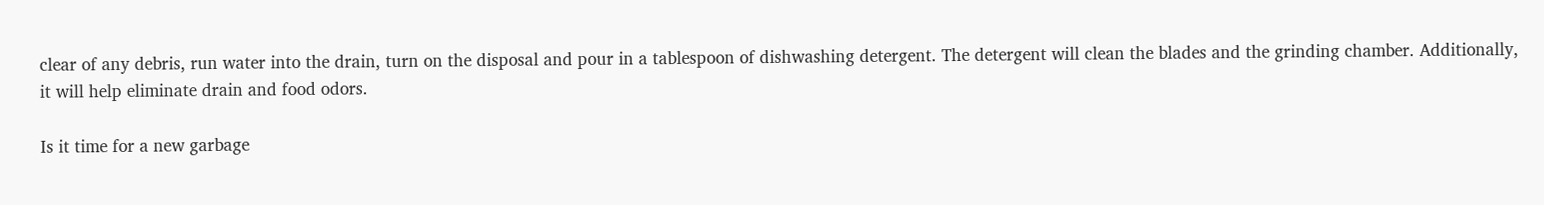clear of any debris, run water into the drain, turn on the disposal and pour in a tablespoon of dishwashing detergent. The detergent will clean the blades and the grinding chamber. Additionally, it will help eliminate drain and food odors.

Is it time for a new garbage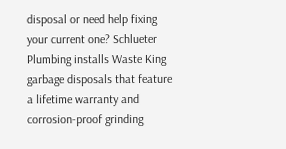disposal or need help fixing your current one? Schlueter Plumbing installs Waste King garbage disposals that feature a lifetime warranty and corrosion-proof grinding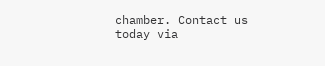chamber. Contact us today via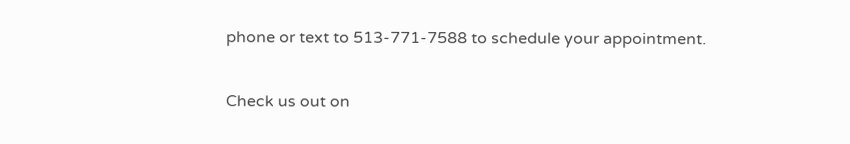phone or text to 513-771-7588 to schedule your appointment.

Check us out on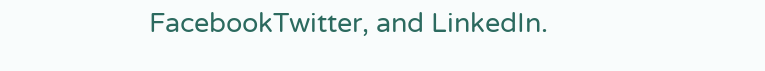FacebookTwitter, and LinkedIn.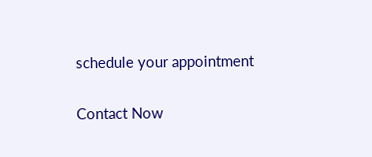schedule your appointment

Contact Now